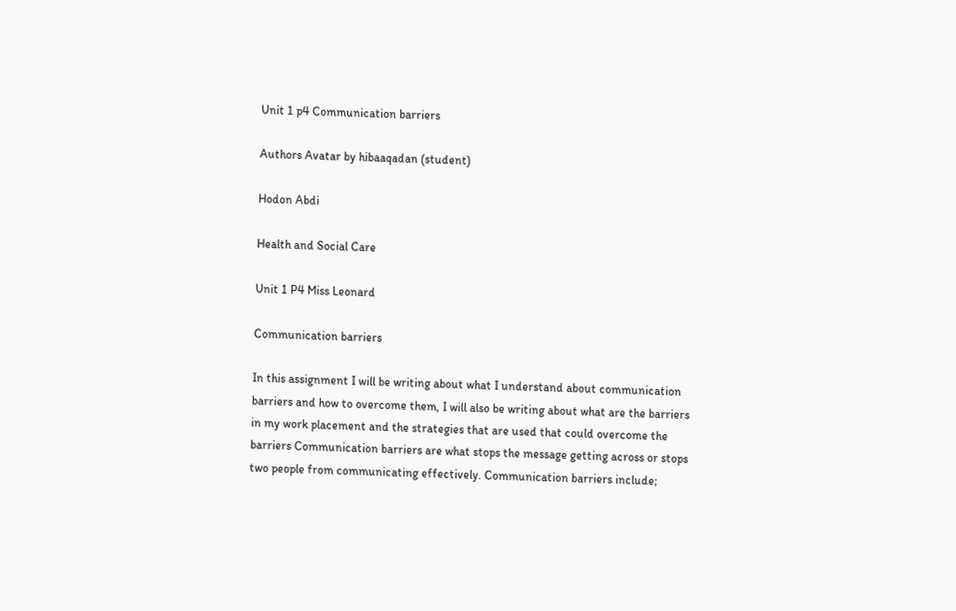Unit 1 p4 Communication barriers

Authors Avatar by hibaaqadan (student)

Hodon Abdi

Health and Social Care

Unit 1 P4 Miss Leonard

Communication barriers

In this assignment I will be writing about what I understand about communication barriers and how to overcome them, I will also be writing about what are the barriers in my work placement and the strategies that are used that could overcome the barriers Communication barriers are what stops the message getting across or stops two people from communicating effectively. Communication barriers include;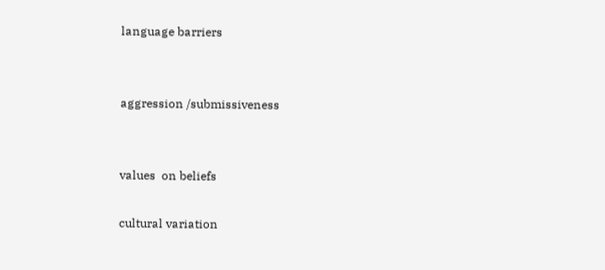language barriers


aggression /submissiveness


values  on beliefs

cultural variation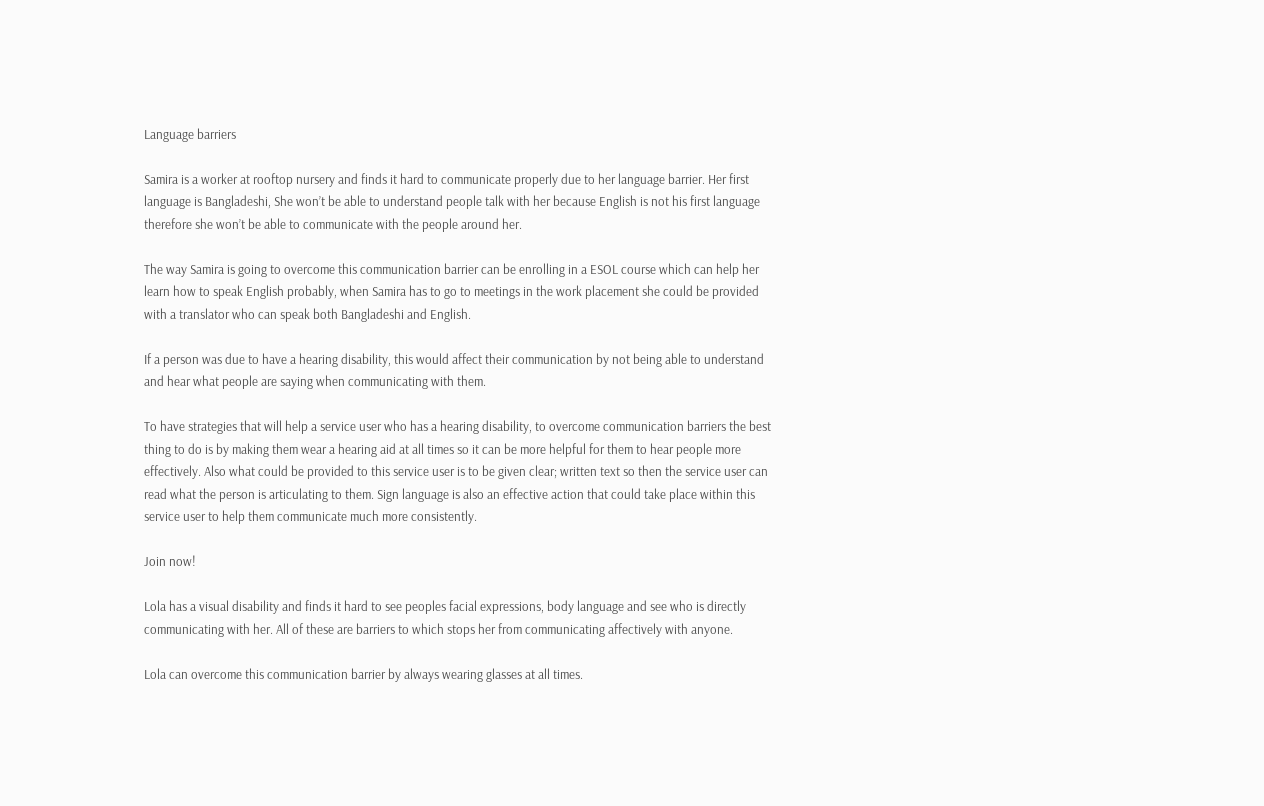Language barriers

Samira is a worker at rooftop nursery and finds it hard to communicate properly due to her language barrier. Her first language is Bangladeshi, She won’t be able to understand people talk with her because English is not his first language therefore she won’t be able to communicate with the people around her.

The way Samira is going to overcome this communication barrier can be enrolling in a ESOL course which can help her learn how to speak English probably, when Samira has to go to meetings in the work placement she could be provided with a translator who can speak both Bangladeshi and English.

If a person was due to have a hearing disability, this would affect their communication by not being able to understand and hear what people are saying when communicating with them.

To have strategies that will help a service user who has a hearing disability, to overcome communication barriers the best thing to do is by making them wear a hearing aid at all times so it can be more helpful for them to hear people more effectively. Also what could be provided to this service user is to be given clear; written text so then the service user can read what the person is articulating to them. Sign language is also an effective action that could take place within this service user to help them communicate much more consistently.

Join now!

Lola has a visual disability and finds it hard to see peoples facial expressions, body language and see who is directly communicating with her. All of these are barriers to which stops her from communicating affectively with anyone.

Lola can overcome this communication barrier by always wearing glasses at all times.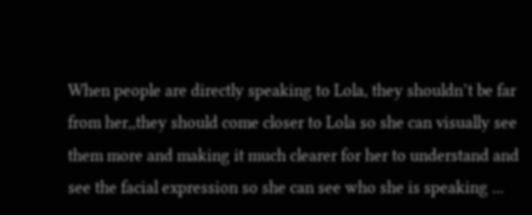When people are directly speaking to Lola, they shouldn’t be far from her,,they should come closer to Lola so she can visually see them more and making it much clearer for her to understand and see the facial expression so she can see who she is speaking ...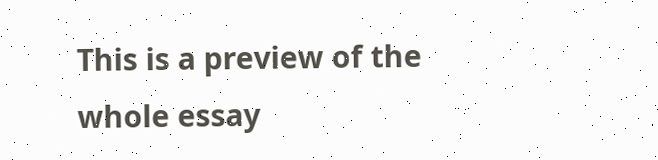This is a preview of the whole essay